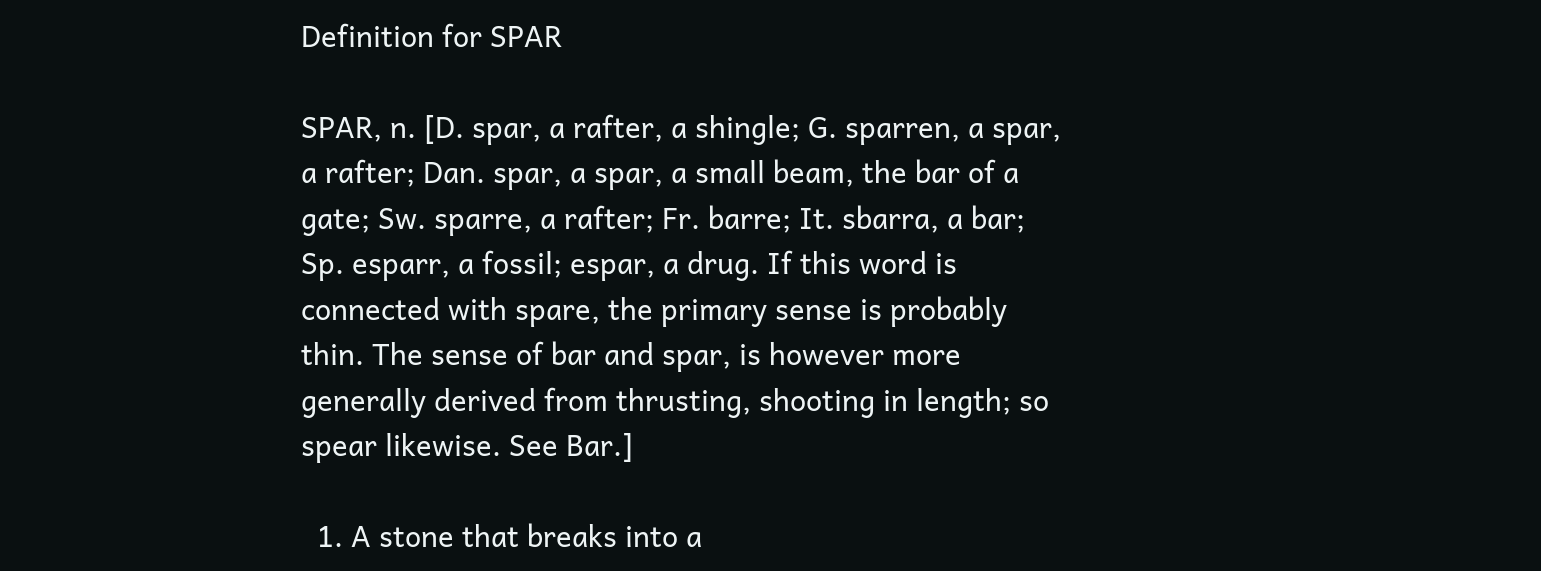Definition for SPAR

SPAR, n. [D. spar, a rafter, a shingle; G. sparren, a spar, a rafter; Dan. spar, a spar, a small beam, the bar of a gate; Sw. sparre, a rafter; Fr. barre; It. sbarra, a bar; Sp. esparr, a fossil; espar, a drug. If this word is connected with spare, the primary sense is probably thin. The sense of bar and spar, is however more generally derived from thrusting, shooting in length; so spear likewise. See Bar.]

  1. A stone that breaks into a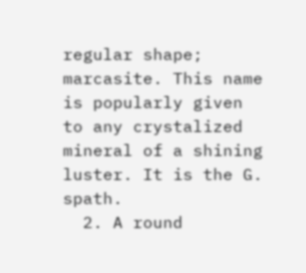regular shape; marcasite. This name is popularly given to any crystalized mineral of a shining luster. It is the G. spath.
  2. A round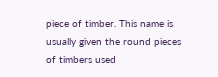piece of timber. This name is usually given the round pieces of timbers used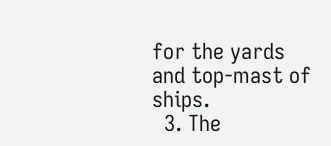for the yards and top-mast of ships.
  3. The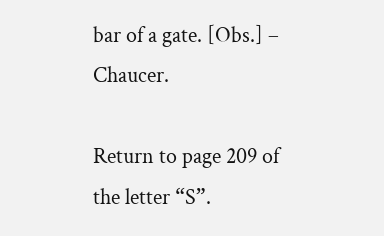bar of a gate. [Obs.] – Chaucer.

Return to page 209 of the letter “S”.